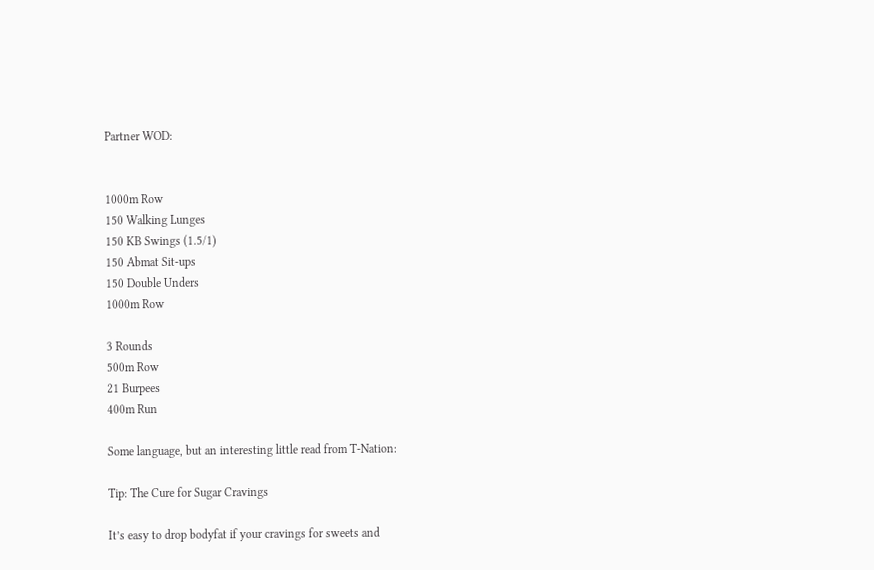Partner WOD:


1000m Row
150 Walking Lunges
150 KB Swings (1.5/1)
150 Abmat Sit-ups
150 Double Unders
1000m Row

3 Rounds
500m Row
21 Burpees
400m Run

Some language, but an interesting little read from T-Nation:

Tip: The Cure for Sugar Cravings

It’s easy to drop bodyfat if your cravings for sweets and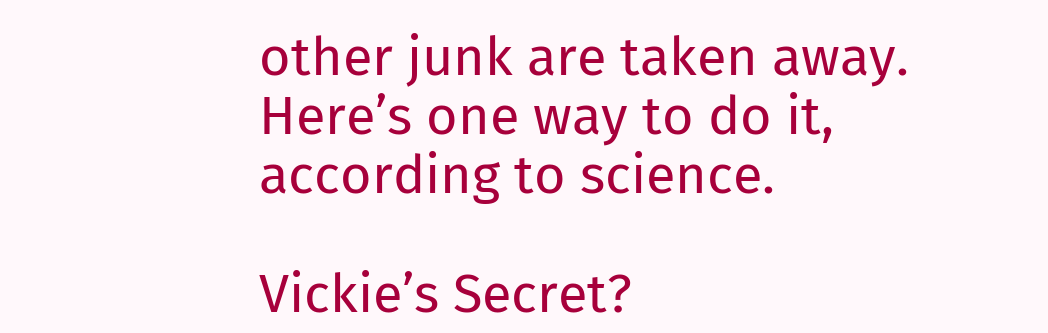other junk are taken away. Here’s one way to do it, according to science.

Vickie’s Secret?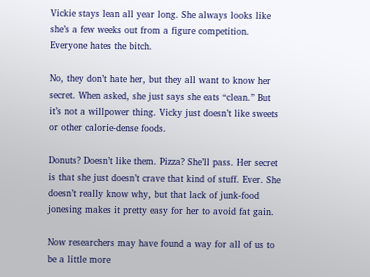Vickie stays lean all year long. She always looks like she’s a few weeks out from a figure competition. Everyone hates the bitch.

No, they don’t hate her, but they all want to know her secret. When asked, she just says she eats “clean.” But it’s not a willpower thing. Vicky just doesn’t like sweets or other calorie-dense foods.

Donuts? Doesn’t like them. Pizza? She’ll pass. Her secret is that she just doesn’t crave that kind of stuff. Ever. She doesn’t really know why, but that lack of junk-food jonesing makes it pretty easy for her to avoid fat gain.

Now researchers may have found a way for all of us to be a little more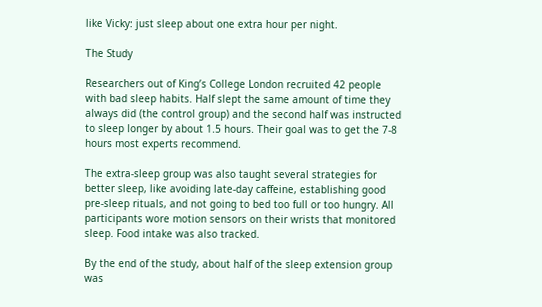like Vicky: just sleep about one extra hour per night.

The Study

Researchers out of King’s College London recruited 42 people with bad sleep habits. Half slept the same amount of time they always did (the control group) and the second half was instructed to sleep longer by about 1.5 hours. Their goal was to get the 7-8 hours most experts recommend.

The extra-sleep group was also taught several strategies for better sleep, like avoiding late-day caffeine, establishing good pre-sleep rituals, and not going to bed too full or too hungry. All participants wore motion sensors on their wrists that monitored sleep. Food intake was also tracked.

By the end of the study, about half of the sleep extension group was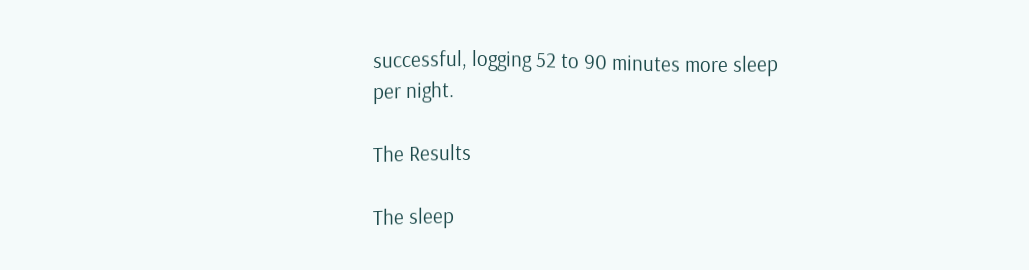successful, logging 52 to 90 minutes more sleep per night.

The Results

The sleep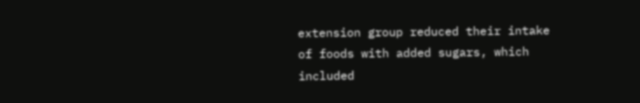extension group reduced their intake of foods with added sugars, which included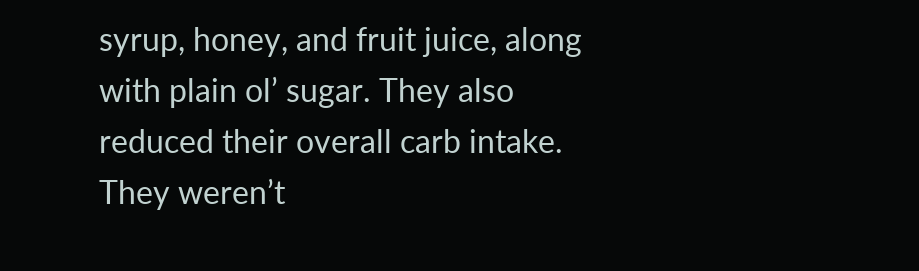syrup, honey, and fruit juice, along with plain ol’ sugar. They also reduced their overall carb intake. They weren’t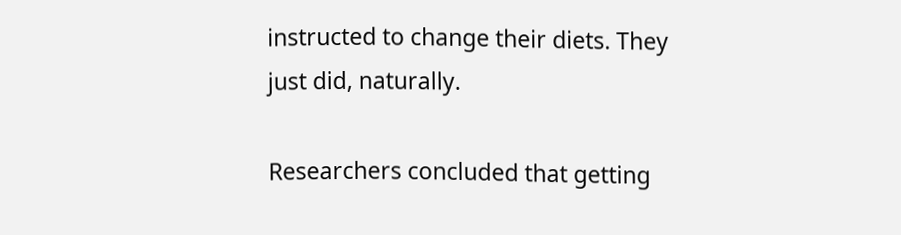instructed to change their diets. They just did, naturally.

Researchers concluded that getting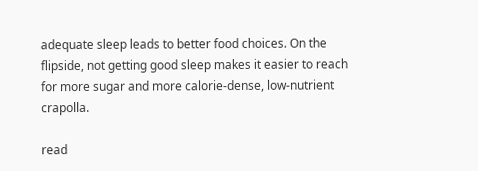adequate sleep leads to better food choices. On the flipside, not getting good sleep makes it easier to reach for more sugar and more calorie-dense, low-nutrient crapolla.

read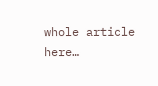whole article here…